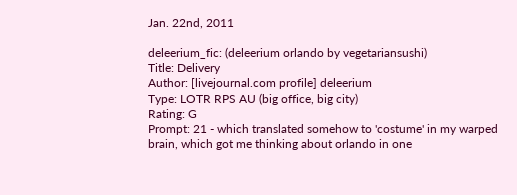Jan. 22nd, 2011

deleerium_fic: (deleerium orlando by vegetariansushi)
Title: Delivery
Author: [livejournal.com profile] deleerium
Type: LOTR RPS AU (big office, big city)
Rating: G
Prompt: 21 - which translated somehow to 'costume' in my warped brain, which got me thinking about orlando in one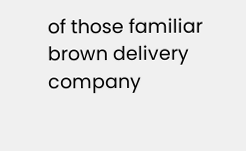of those familiar brown delivery company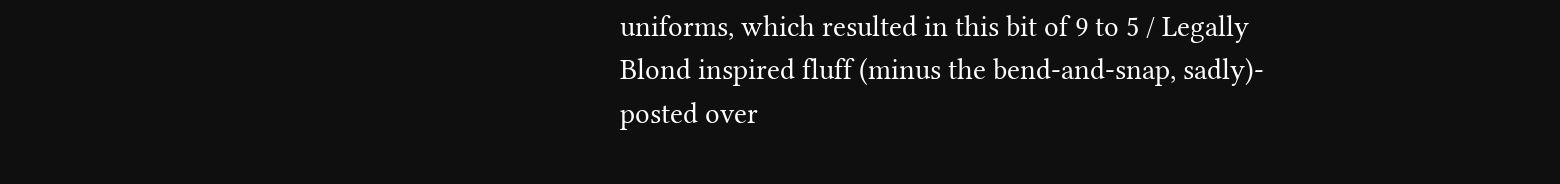uniforms, which resulted in this bit of 9 to 5 / Legally Blond inspired fluff (minus the bend-and-snap, sadly)- posted over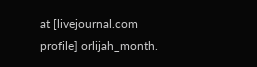at [livejournal.com profile] orlijah_month.